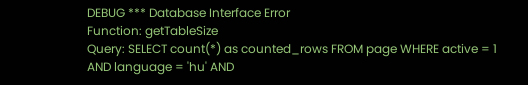DEBUG *** Database Interface Error
Function: getTableSize
Query: SELECT count(*) as counted_rows FROM page WHERE active = 1 AND language = 'hu' AND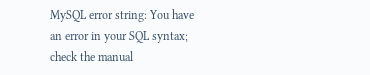MySQL error string: You have an error in your SQL syntax; check the manual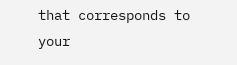that corresponds to your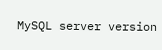MySQL server version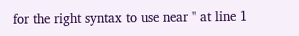for the right syntax to use near '' at line 1